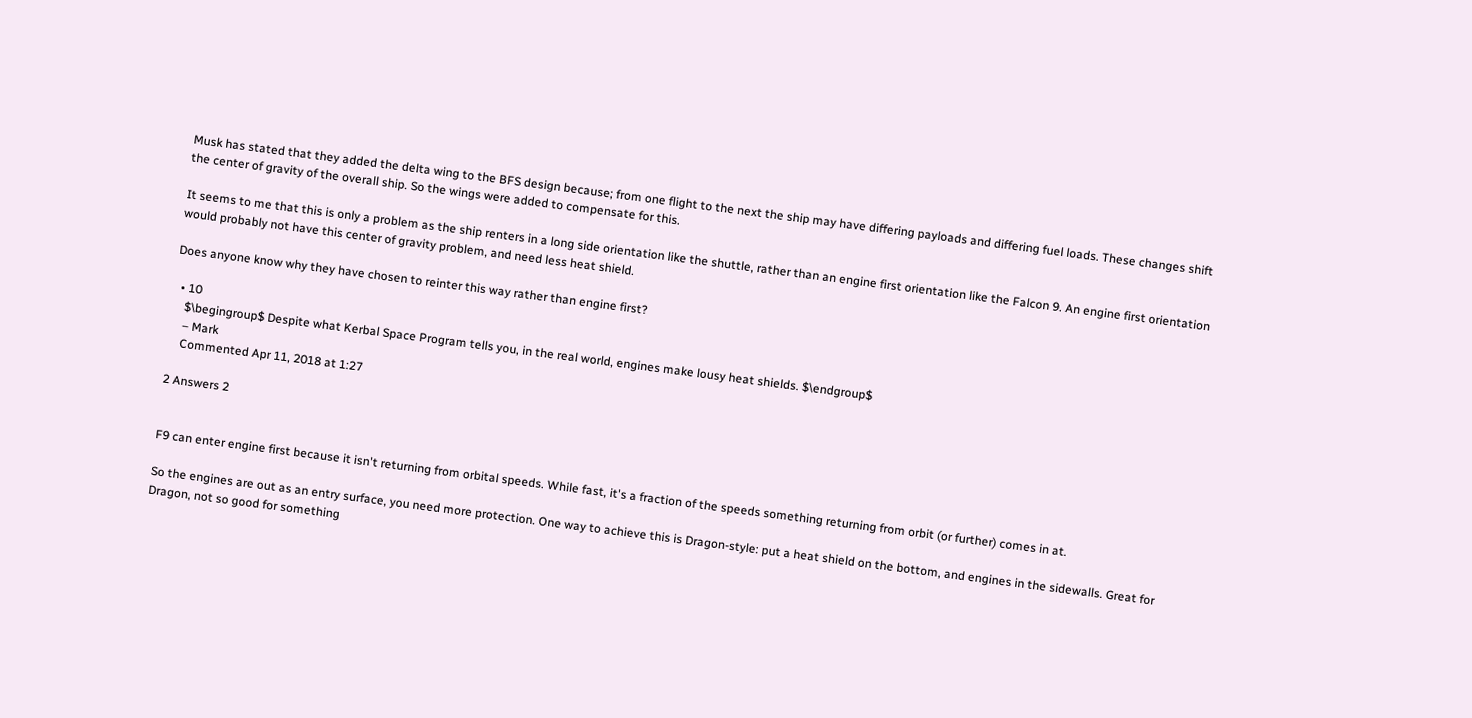Musk has stated that they added the delta wing to the BFS design because; from one flight to the next the ship may have differing payloads and differing fuel loads. These changes shift the center of gravity of the overall ship. So the wings were added to compensate for this.

It seems to me that this is only a problem as the ship renters in a long side orientation like the shuttle, rather than an engine first orientation like the Falcon 9. An engine first orientation would probably not have this center of gravity problem, and need less heat shield.

Does anyone know why they have chosen to reinter this way rather than engine first?

  • 10
    $\begingroup$ Despite what Kerbal Space Program tells you, in the real world, engines make lousy heat shields. $\endgroup$
    – Mark
    Commented Apr 11, 2018 at 1:27

2 Answers 2


F9 can enter engine first because it isn't returning from orbital speeds. While fast, it's a fraction of the speeds something returning from orbit (or further) comes in at.

So the engines are out as an entry surface, you need more protection. One way to achieve this is Dragon-style: put a heat shield on the bottom, and engines in the sidewalls. Great for Dragon, not so good for something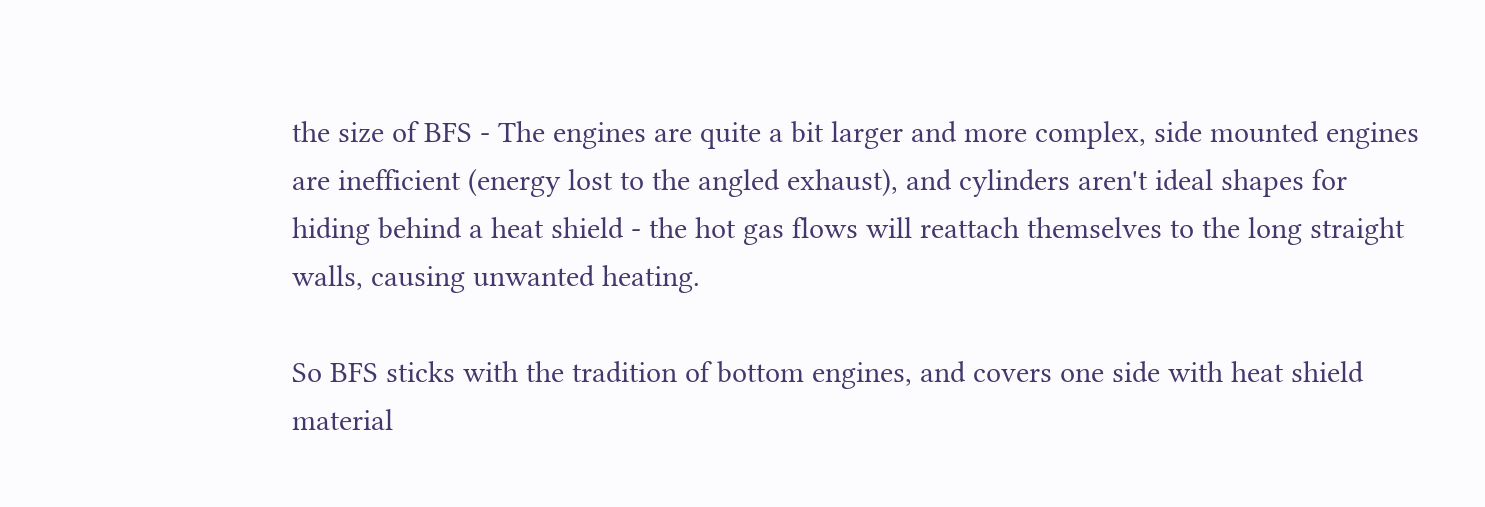the size of BFS - The engines are quite a bit larger and more complex, side mounted engines are inefficient (energy lost to the angled exhaust), and cylinders aren't ideal shapes for hiding behind a heat shield - the hot gas flows will reattach themselves to the long straight walls, causing unwanted heating.

So BFS sticks with the tradition of bottom engines, and covers one side with heat shield material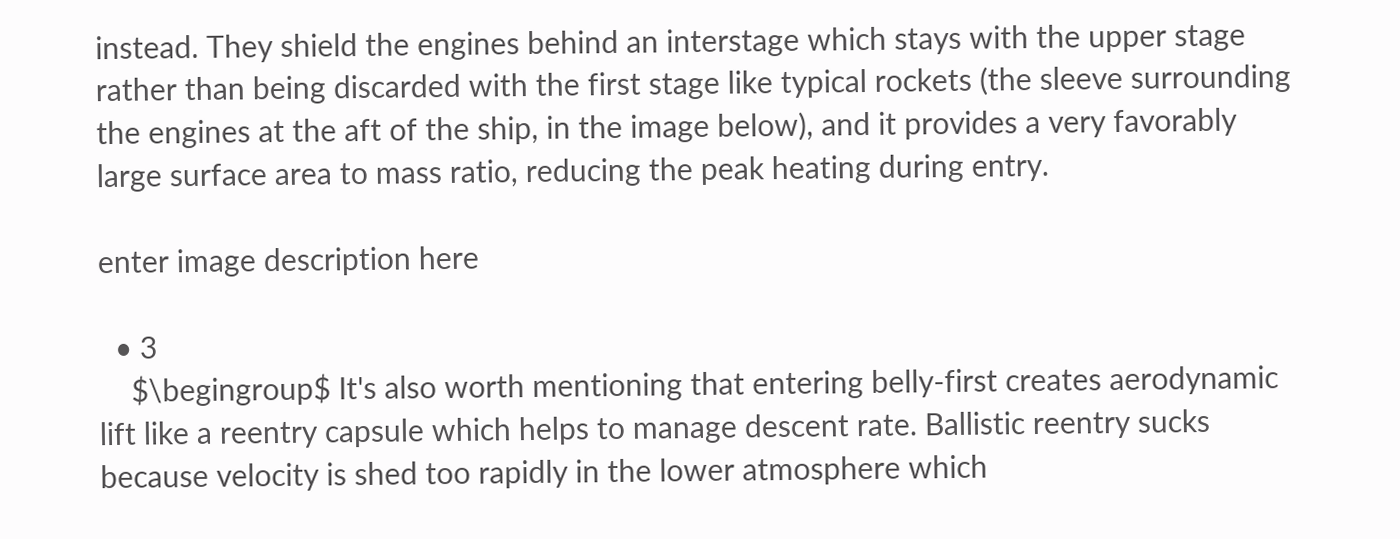instead. They shield the engines behind an interstage which stays with the upper stage rather than being discarded with the first stage like typical rockets (the sleeve surrounding the engines at the aft of the ship, in the image below), and it provides a very favorably large surface area to mass ratio, reducing the peak heating during entry.

enter image description here

  • 3
    $\begingroup$ It's also worth mentioning that entering belly-first creates aerodynamic lift like a reentry capsule which helps to manage descent rate. Ballistic reentry sucks because velocity is shed too rapidly in the lower atmosphere which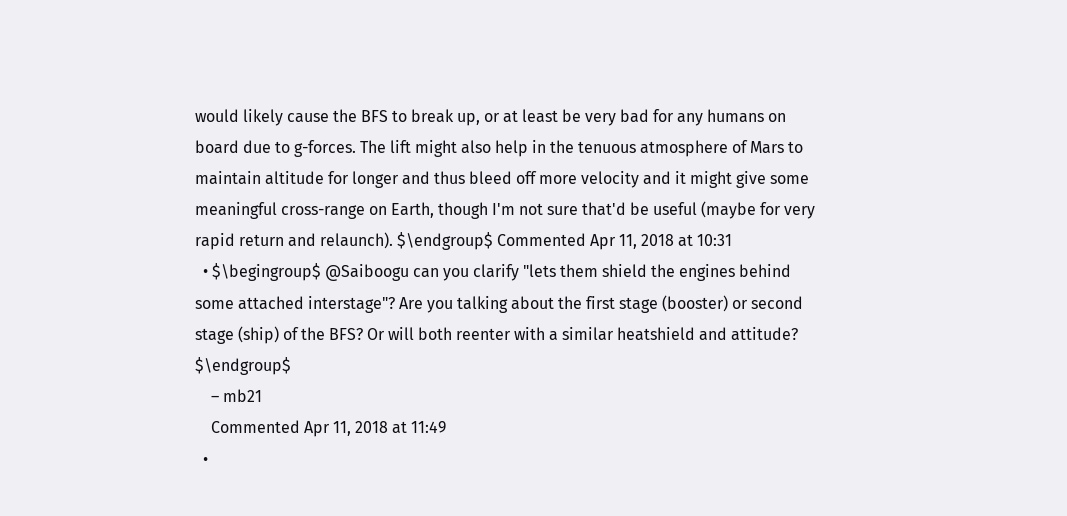would likely cause the BFS to break up, or at least be very bad for any humans on board due to g-forces. The lift might also help in the tenuous atmosphere of Mars to maintain altitude for longer and thus bleed off more velocity and it might give some meaningful cross-range on Earth, though I'm not sure that'd be useful (maybe for very rapid return and relaunch). $\endgroup$ Commented Apr 11, 2018 at 10:31
  • $\begingroup$ @Saiboogu can you clarify "lets them shield the engines behind some attached interstage"? Are you talking about the first stage (booster) or second stage (ship) of the BFS? Or will both reenter with a similar heatshield and attitude? $\endgroup$
    – mb21
    Commented Apr 11, 2018 at 11:49
  •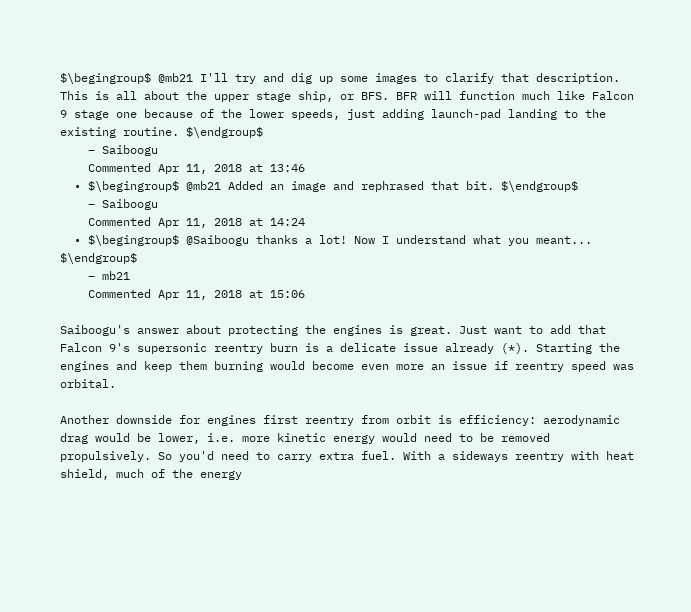$\begingroup$ @mb21 I'll try and dig up some images to clarify that description. This is all about the upper stage ship, or BFS. BFR will function much like Falcon 9 stage one because of the lower speeds, just adding launch-pad landing to the existing routine. $\endgroup$
    – Saiboogu
    Commented Apr 11, 2018 at 13:46
  • $\begingroup$ @mb21 Added an image and rephrased that bit. $\endgroup$
    – Saiboogu
    Commented Apr 11, 2018 at 14:24
  • $\begingroup$ @Saiboogu thanks a lot! Now I understand what you meant... $\endgroup$
    – mb21
    Commented Apr 11, 2018 at 15:06

Saiboogu's answer about protecting the engines is great. Just want to add that Falcon 9's supersonic reentry burn is a delicate issue already (*). Starting the engines and keep them burning would become even more an issue if reentry speed was orbital.

Another downside for engines first reentry from orbit is efficiency: aerodynamic drag would be lower, i.e. more kinetic energy would need to be removed propulsively. So you'd need to carry extra fuel. With a sideways reentry with heat shield, much of the energy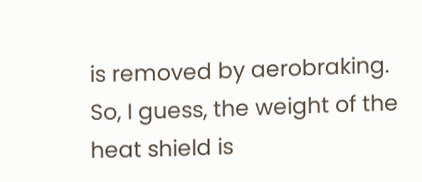is removed by aerobraking. So, I guess, the weight of the heat shield is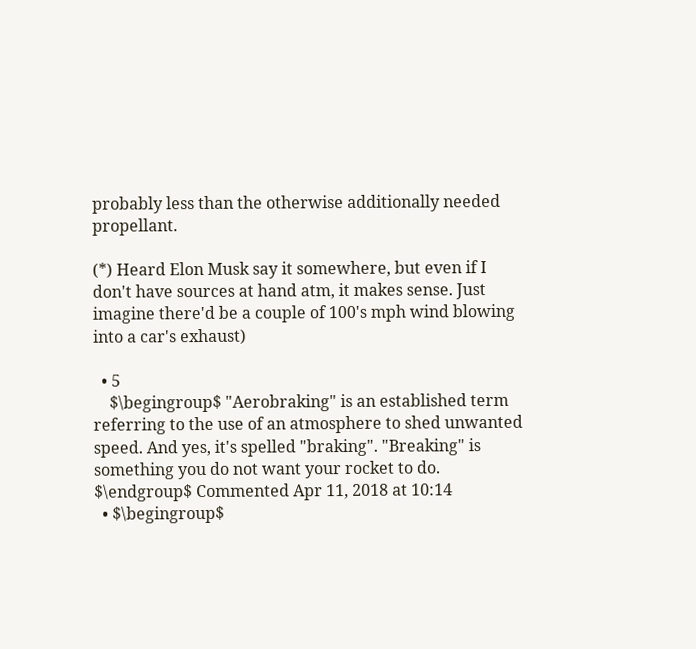probably less than the otherwise additionally needed propellant.

(*) Heard Elon Musk say it somewhere, but even if I don't have sources at hand atm, it makes sense. Just imagine there'd be a couple of 100's mph wind blowing into a car's exhaust)

  • 5
    $\begingroup$ "Aerobraking" is an established term referring to the use of an atmosphere to shed unwanted speed. And yes, it's spelled "braking". "Breaking" is something you do not want your rocket to do. $\endgroup$ Commented Apr 11, 2018 at 10:14
  • $\begingroup$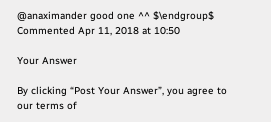@anaximander good one ^^ $\endgroup$ Commented Apr 11, 2018 at 10:50

Your Answer

By clicking “Post Your Answer”, you agree to our terms of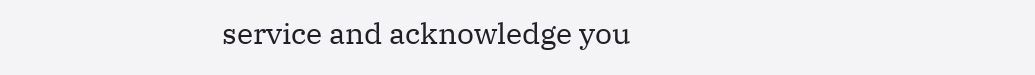service and acknowledge you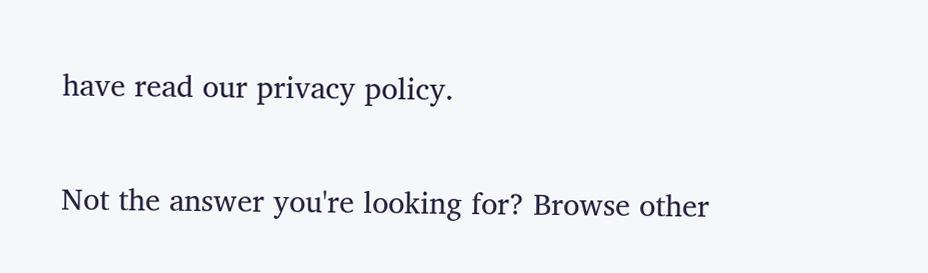have read our privacy policy.

Not the answer you're looking for? Browse other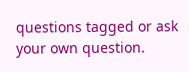questions tagged or ask your own question.